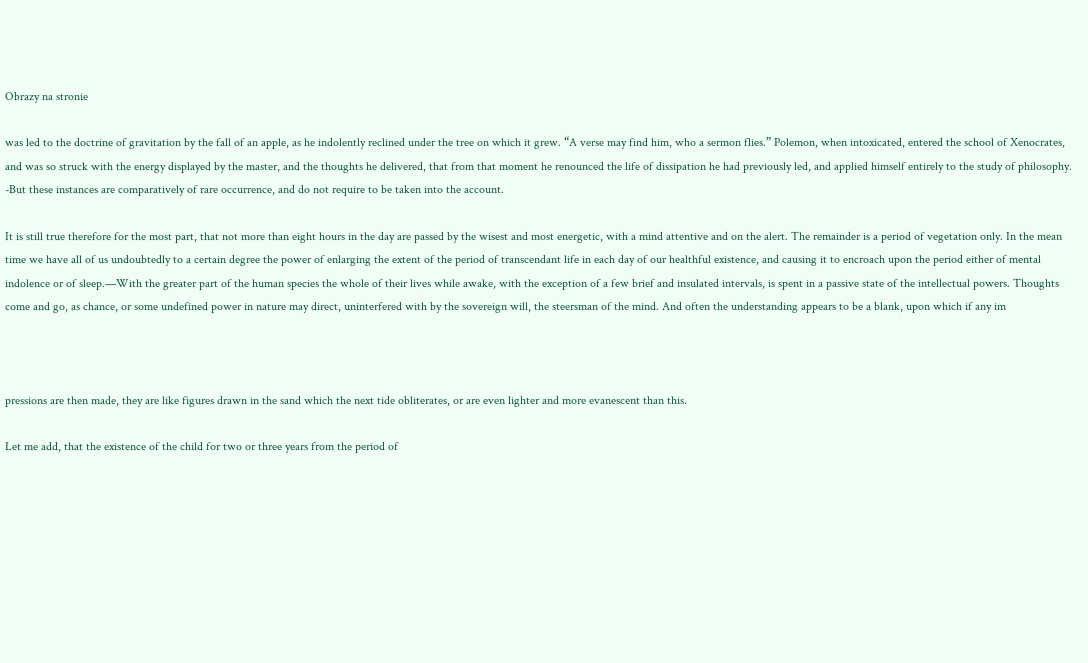Obrazy na stronie

was led to the doctrine of gravitation by the fall of an apple, as he indolently reclined under the tree on which it grew. “A verse may find him, who a sermon flies.” Polemon, when intoxicated, entered the school of Xenocrates, and was so struck with the energy displayed by the master, and the thoughts he delivered, that from that moment he renounced the life of dissipation he had previously led, and applied himself entirely to the study of philosophy. -But these instances are comparatively of rare occurrence, and do not require to be taken into the account.

It is still true therefore for the most part, that not more than eight hours in the day are passed by the wisest and most energetic, with a mind attentive and on the alert. The remainder is a period of vegetation only. In the mean time we have all of us undoubtedly to a certain degree the power of enlarging the extent of the period of transcendant life in each day of our healthful existence, and causing it to encroach upon the period either of mental indolence or of sleep.—With the greater part of the human species the whole of their lives while awake, with the exception of a few brief and insulated intervals, is spent in a passive state of the intellectual powers. Thoughts come and go, as chance, or some undefined power in nature may direct, uninterfered with by the sovereign will, the steersman of the mind. And often the understanding appears to be a blank, upon which if any im



pressions are then made, they are like figures drawn in the sand which the next tide obliterates, or are even lighter and more evanescent than this.

Let me add, that the existence of the child for two or three years from the period of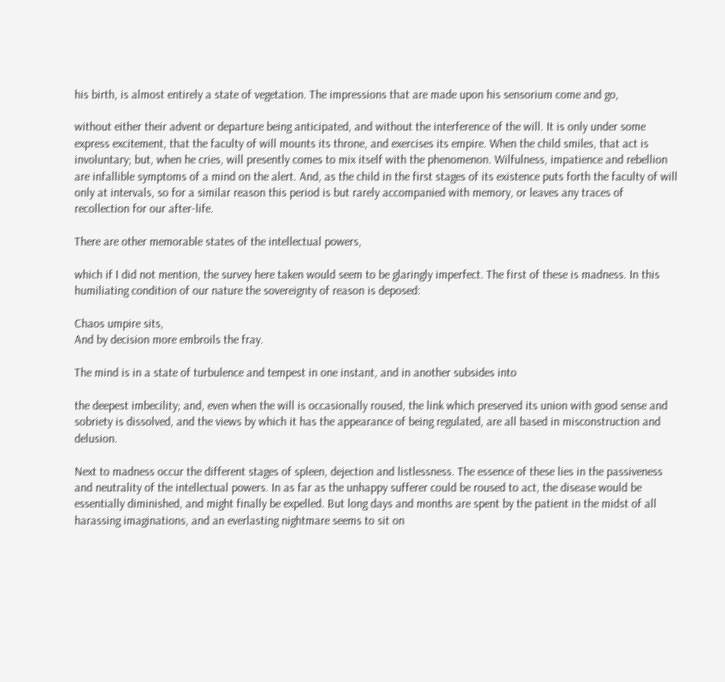his birth, is almost entirely a state of vegetation. The impressions that are made upon his sensorium come and go,

without either their advent or departure being anticipated, and without the interference of the will. It is only under some express excitement, that the faculty of will mounts its throne, and exercises its empire. When the child smiles, that act is involuntary; but, when he cries, will presently comes to mix itself with the phenomenon. Wilfulness, impatience and rebellion are infallible symptoms of a mind on the alert. And, as the child in the first stages of its existence puts forth the faculty of will only at intervals, so for a similar reason this period is but rarely accompanied with memory, or leaves any traces of recollection for our after-life.

There are other memorable states of the intellectual powers,

which if I did not mention, the survey here taken would seem to be glaringly imperfect. The first of these is madness. In this humiliating condition of our nature the sovereignty of reason is deposed:

Chaos umpire sits,
And by decision more embroils the fray.

The mind is in a state of turbulence and tempest in one instant, and in another subsides into

the deepest imbecility; and, even when the will is occasionally roused, the link which preserved its union with good sense and sobriety is dissolved, and the views by which it has the appearance of being regulated, are all based in misconstruction and delusion.

Next to madness occur the different stages of spleen, dejection and listlessness. The essence of these lies in the passiveness and neutrality of the intellectual powers. In as far as the unhappy sufferer could be roused to act, the disease would be essentially diminished, and might finally be expelled. But long days and months are spent by the patient in the midst of all harassing imaginations, and an everlasting nightmare seems to sit on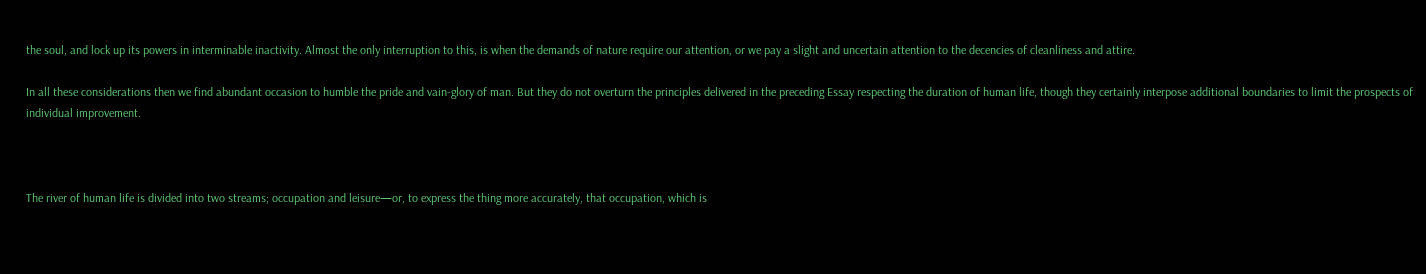the soul, and lock up its powers in interminable inactivity. Almost the only interruption to this, is when the demands of nature require our attention, or we pay a slight and uncertain attention to the decencies of cleanliness and attire.

In all these considerations then we find abundant occasion to humble the pride and vain-glory of man. But they do not overturn the principles delivered in the preceding Essay respecting the duration of human life, though they certainly interpose additional boundaries to limit the prospects of individual improvement.



The river of human life is divided into two streams; occupation and leisure—or, to express the thing more accurately, that occupation, which is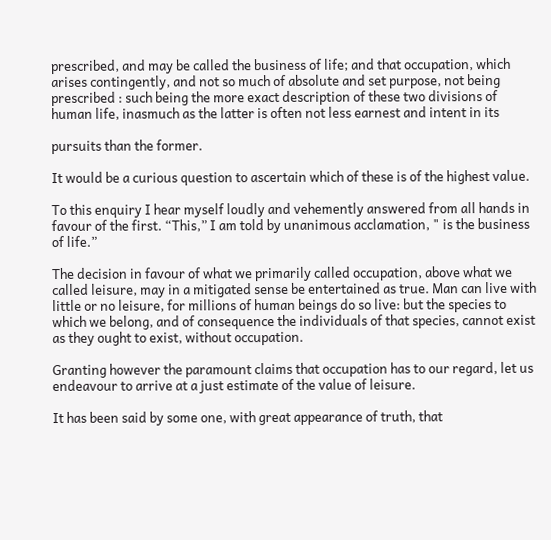prescribed, and may be called the business of life; and that occupation, which arises contingently, and not so much of absolute and set purpose, not being prescribed : such being the more exact description of these two divisions of human life, inasmuch as the latter is often not less earnest and intent in its

pursuits than the former.

It would be a curious question to ascertain which of these is of the highest value.

To this enquiry I hear myself loudly and vehemently answered from all hands in favour of the first. “This,” I am told by unanimous acclamation, " is the business of life.”

The decision in favour of what we primarily called occupation, above what we called leisure, may in a mitigated sense be entertained as true. Man can live with little or no leisure, for millions of human beings do so live: but the species to which we belong, and of consequence the individuals of that species, cannot exist as they ought to exist, without occupation.

Granting however the paramount claims that occupation has to our regard, let us endeavour to arrive at a just estimate of the value of leisure.

It has been said by some one, with great appearance of truth, that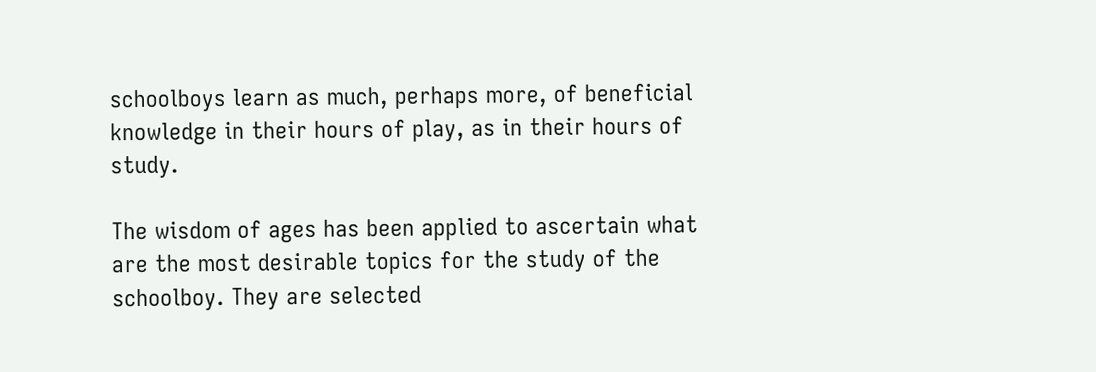schoolboys learn as much, perhaps more, of beneficial knowledge in their hours of play, as in their hours of study.

The wisdom of ages has been applied to ascertain what are the most desirable topics for the study of the schoolboy. They are selected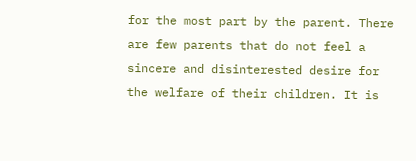for the most part by the parent. There are few parents that do not feel a sincere and disinterested desire for the welfare of their children. It is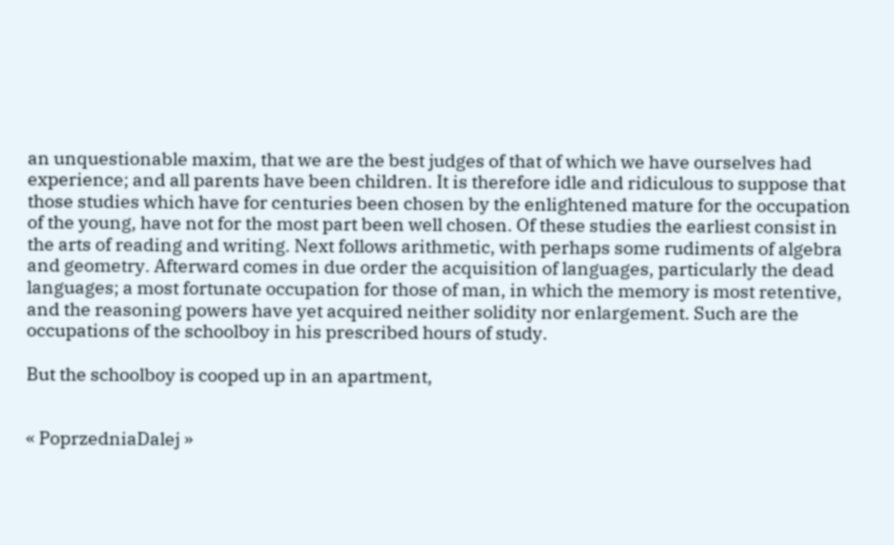an unquestionable maxim, that we are the best judges of that of which we have ourselves had experience; and all parents have been children. It is therefore idle and ridiculous to suppose that those studies which have for centuries been chosen by the enlightened mature for the occupation of the young, have not for the most part been well chosen. Of these studies the earliest consist in the arts of reading and writing. Next follows arithmetic, with perhaps some rudiments of algebra and geometry. Afterward comes in due order the acquisition of languages, particularly the dead languages; a most fortunate occupation for those of man, in which the memory is most retentive, and the reasoning powers have yet acquired neither solidity nor enlargement. Such are the occupations of the schoolboy in his prescribed hours of study.

But the schoolboy is cooped up in an apartment,


« PoprzedniaDalej »